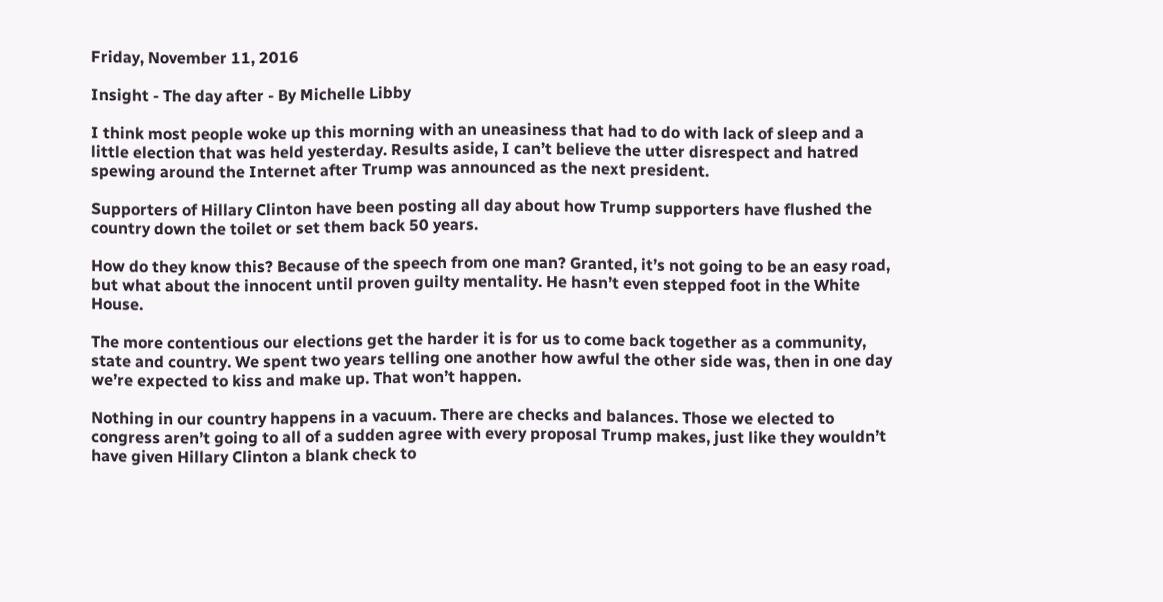Friday, November 11, 2016

Insight - The day after - By Michelle Libby

I think most people woke up this morning with an uneasiness that had to do with lack of sleep and a little election that was held yesterday. Results aside, I can’t believe the utter disrespect and hatred spewing around the Internet after Trump was announced as the next president.

Supporters of Hillary Clinton have been posting all day about how Trump supporters have flushed the country down the toilet or set them back 50 years.

How do they know this? Because of the speech from one man? Granted, it’s not going to be an easy road, but what about the innocent until proven guilty mentality. He hasn’t even stepped foot in the White House.

The more contentious our elections get the harder it is for us to come back together as a community, state and country. We spent two years telling one another how awful the other side was, then in one day we’re expected to kiss and make up. That won’t happen.

Nothing in our country happens in a vacuum. There are checks and balances. Those we elected to congress aren’t going to all of a sudden agree with every proposal Trump makes, just like they wouldn’t have given Hillary Clinton a blank check to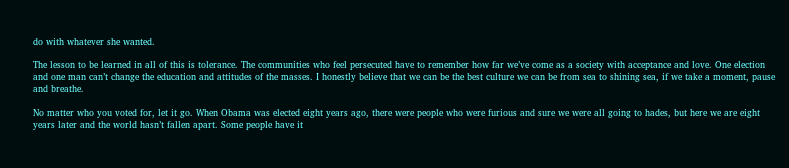do with whatever she wanted.

The lesson to be learned in all of this is tolerance. The communities who feel persecuted have to remember how far we’ve come as a society with acceptance and love. One election and one man can’t change the education and attitudes of the masses. I honestly believe that we can be the best culture we can be from sea to shining sea, if we take a moment, pause and breathe.

No matter who you voted for, let it go. When Obama was elected eight years ago, there were people who were furious and sure we were all going to hades, but here we are eight years later and the world hasn’t fallen apart. Some people have it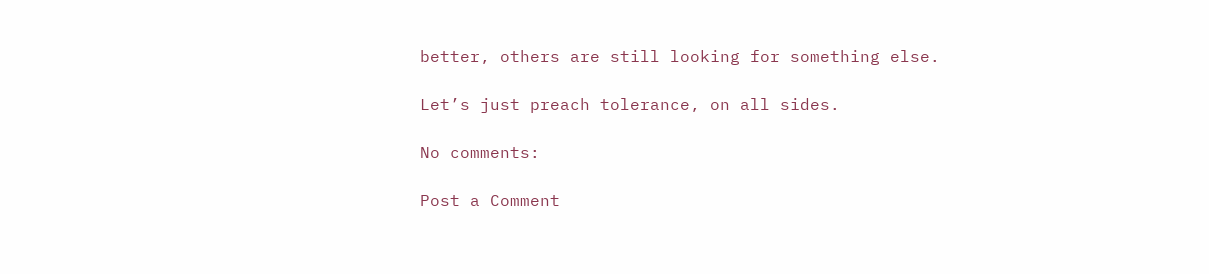better, others are still looking for something else.

Let’s just preach tolerance, on all sides.

No comments:

Post a Comment